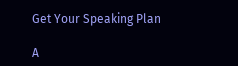Get Your Speaking Plan

A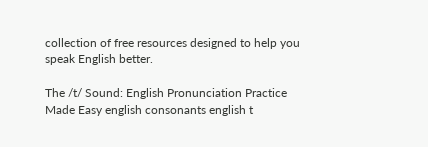collection of free resources designed to help you speak English better.

The /t/ Sound: English Pronunciation Practice Made Easy english consonants english t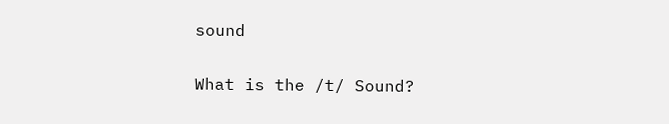sound

What is the /t/ Sound?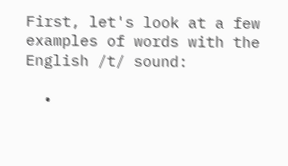First, let's look at a few examples of words with the English /t/ sound:

  •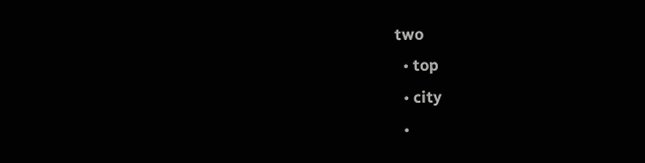two
  • top
  • city
  •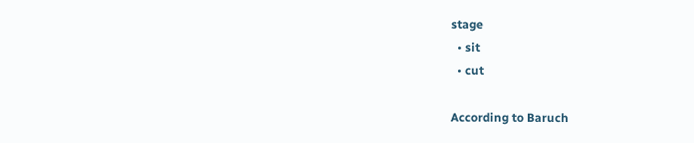stage
  • sit
  • cut

According to Baruch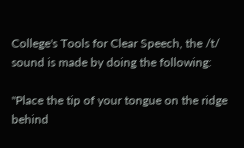College's Tools for Clear Speech, the /t/ sound is made by doing the following:

"Place the tip of your tongue on the ridge behind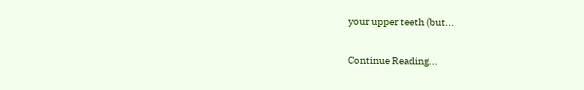your upper teeth (but...

Continue Reading...